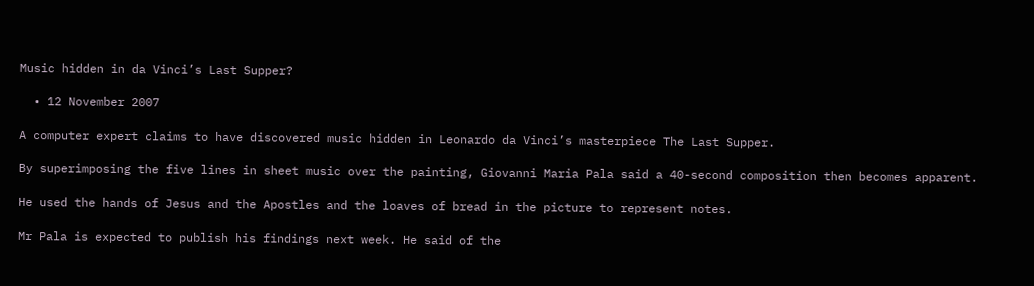Music hidden in da Vinci’s Last Supper?

  • 12 November 2007

A computer expert claims to have discovered music hidden in Leonardo da Vinci’s masterpiece The Last Supper.

By superimposing the five lines in sheet music over the painting, Giovanni Maria Pala said a 40-second composition then becomes apparent.

He used the hands of Jesus and the Apostles and the loaves of bread in the picture to represent notes.

Mr Pala is expected to publish his findings next week. He said of the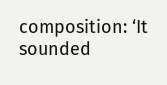composition: ‘It sounded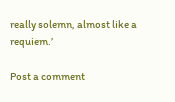really solemn, almost like a requiem.’

Post a comment